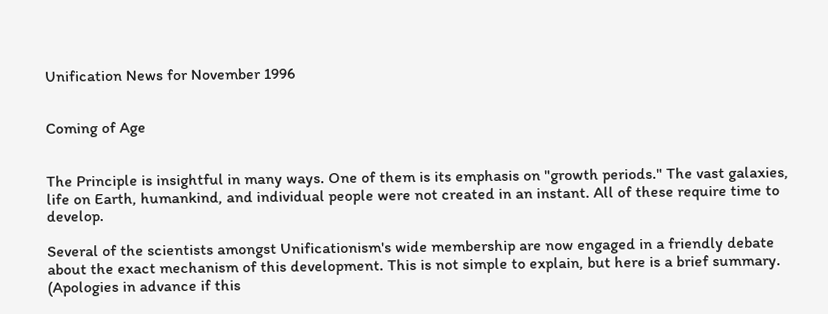Unification News for November 1996


Coming of Age


The Principle is insightful in many ways. One of them is its emphasis on "growth periods." The vast galaxies, life on Earth, humankind, and individual people were not created in an instant. All of these require time to develop.

Several of the scientists amongst Unificationism's wide membership are now engaged in a friendly debate about the exact mechanism of this development. This is not simple to explain, but here is a brief summary. (Apologies in advance if this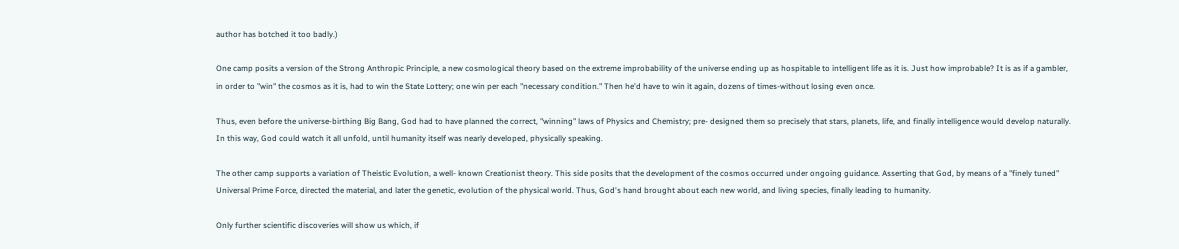author has botched it too badly.)

One camp posits a version of the Strong Anthropic Principle, a new cosmological theory based on the extreme improbability of the universe ending up as hospitable to intelligent life as it is. Just how improbable? It is as if a gambler, in order to "win" the cosmos as it is, had to win the State Lottery; one win per each "necessary condition." Then he'd have to win it again, dozens of times-without losing even once.

Thus, even before the universe-birthing Big Bang, God had to have planned the correct, "winning" laws of Physics and Chemistry; pre- designed them so precisely that stars, planets, life, and finally intelligence would develop naturally. In this way, God could watch it all unfold, until humanity itself was nearly developed, physically speaking.

The other camp supports a variation of Theistic Evolution, a well- known Creationist theory. This side posits that the development of the cosmos occurred under ongoing guidance. Asserting that God, by means of a "finely tuned" Universal Prime Force, directed the material, and later the genetic, evolution of the physical world. Thus, God's hand brought about each new world, and living species, finally leading to humanity.

Only further scientific discoveries will show us which, if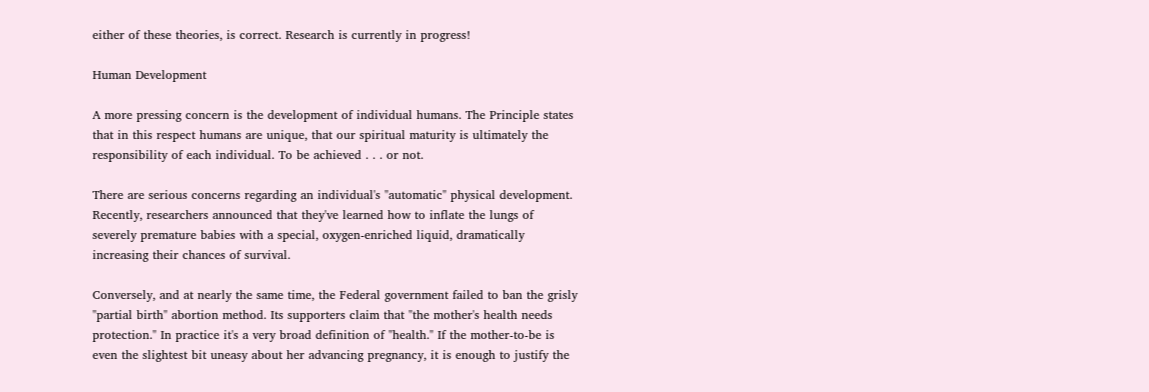either of these theories, is correct. Research is currently in progress!

Human Development

A more pressing concern is the development of individual humans. The Principle states that in this respect humans are unique, that our spiritual maturity is ultimately the responsibility of each individual. To be achieved . . . or not.

There are serious concerns regarding an individual's "automatic" physical development. Recently, researchers announced that they've learned how to inflate the lungs of severely premature babies with a special, oxygen-enriched liquid, dramatically increasing their chances of survival.

Conversely, and at nearly the same time, the Federal government failed to ban the grisly "partial birth" abortion method. Its supporters claim that "the mother's health needs protection." In practice it's a very broad definition of "health." If the mother-to-be is even the slightest bit uneasy about her advancing pregnancy, it is enough to justify the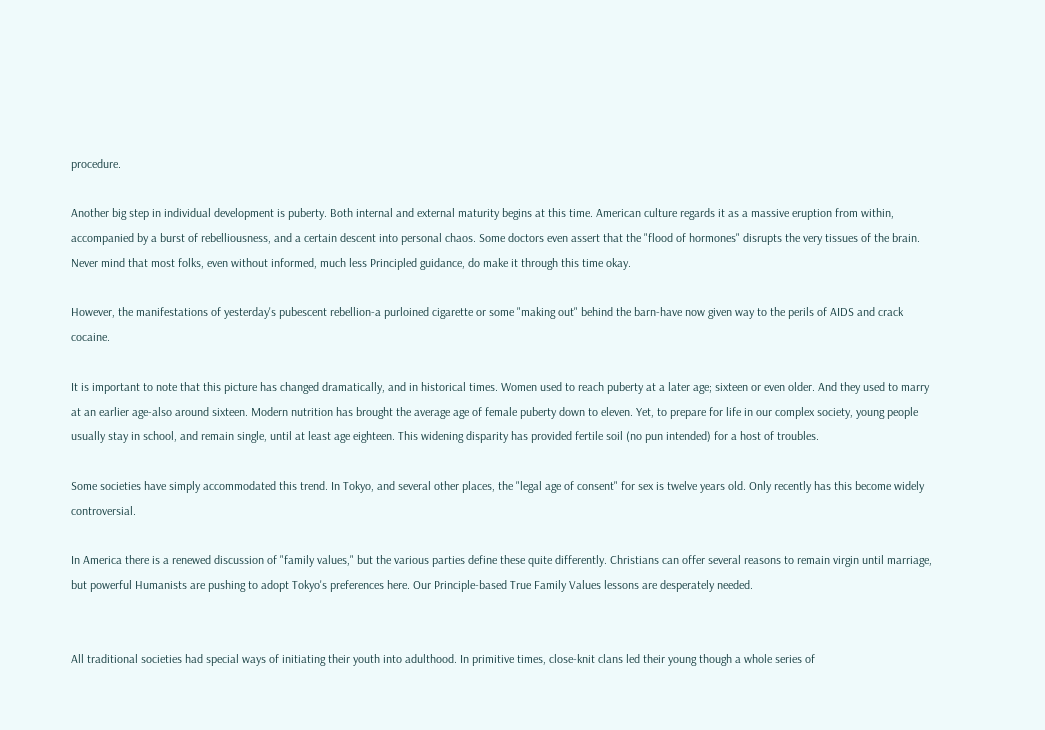procedure.

Another big step in individual development is puberty. Both internal and external maturity begins at this time. American culture regards it as a massive eruption from within, accompanied by a burst of rebelliousness, and a certain descent into personal chaos. Some doctors even assert that the "flood of hormones" disrupts the very tissues of the brain. Never mind that most folks, even without informed, much less Principled guidance, do make it through this time okay.

However, the manifestations of yesterday's pubescent rebellion-a purloined cigarette or some "making out" behind the barn-have now given way to the perils of AIDS and crack cocaine.

It is important to note that this picture has changed dramatically, and in historical times. Women used to reach puberty at a later age; sixteen or even older. And they used to marry at an earlier age-also around sixteen. Modern nutrition has brought the average age of female puberty down to eleven. Yet, to prepare for life in our complex society, young people usually stay in school, and remain single, until at least age eighteen. This widening disparity has provided fertile soil (no pun intended) for a host of troubles.

Some societies have simply accommodated this trend. In Tokyo, and several other places, the "legal age of consent" for sex is twelve years old. Only recently has this become widely controversial.

In America there is a renewed discussion of "family values," but the various parties define these quite differently. Christians can offer several reasons to remain virgin until marriage, but powerful Humanists are pushing to adopt Tokyo's preferences here. Our Principle-based True Family Values lessons are desperately needed.


All traditional societies had special ways of initiating their youth into adulthood. In primitive times, close-knit clans led their young though a whole series of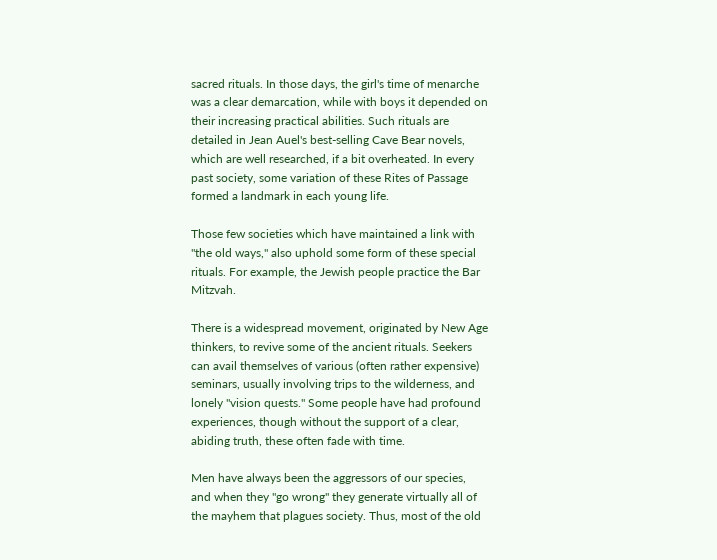sacred rituals. In those days, the girl's time of menarche was a clear demarcation, while with boys it depended on their increasing practical abilities. Such rituals are detailed in Jean Auel's best-selling Cave Bear novels, which are well researched, if a bit overheated. In every past society, some variation of these Rites of Passage formed a landmark in each young life.

Those few societies which have maintained a link with "the old ways," also uphold some form of these special rituals. For example, the Jewish people practice the Bar Mitzvah.

There is a widespread movement, originated by New Age thinkers, to revive some of the ancient rituals. Seekers can avail themselves of various (often rather expensive) seminars, usually involving trips to the wilderness, and lonely "vision quests." Some people have had profound experiences, though without the support of a clear, abiding truth, these often fade with time.

Men have always been the aggressors of our species, and when they "go wrong" they generate virtually all of the mayhem that plagues society. Thus, most of the old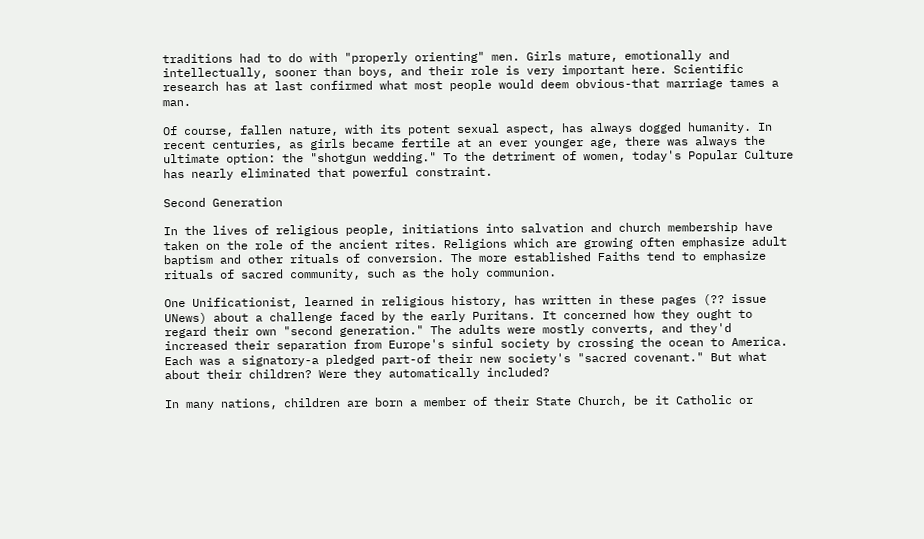traditions had to do with "properly orienting" men. Girls mature, emotionally and intellectually, sooner than boys, and their role is very important here. Scientific research has at last confirmed what most people would deem obvious-that marriage tames a man.

Of course, fallen nature, with its potent sexual aspect, has always dogged humanity. In recent centuries, as girls became fertile at an ever younger age, there was always the ultimate option: the "shotgun wedding." To the detriment of women, today's Popular Culture has nearly eliminated that powerful constraint.

Second Generation

In the lives of religious people, initiations into salvation and church membership have taken on the role of the ancient rites. Religions which are growing often emphasize adult baptism and other rituals of conversion. The more established Faiths tend to emphasize rituals of sacred community, such as the holy communion.

One Unificationist, learned in religious history, has written in these pages (?? issue UNews) about a challenge faced by the early Puritans. It concerned how they ought to regard their own "second generation." The adults were mostly converts, and they'd increased their separation from Europe's sinful society by crossing the ocean to America. Each was a signatory-a pledged part-of their new society's "sacred covenant." But what about their children? Were they automatically included?

In many nations, children are born a member of their State Church, be it Catholic or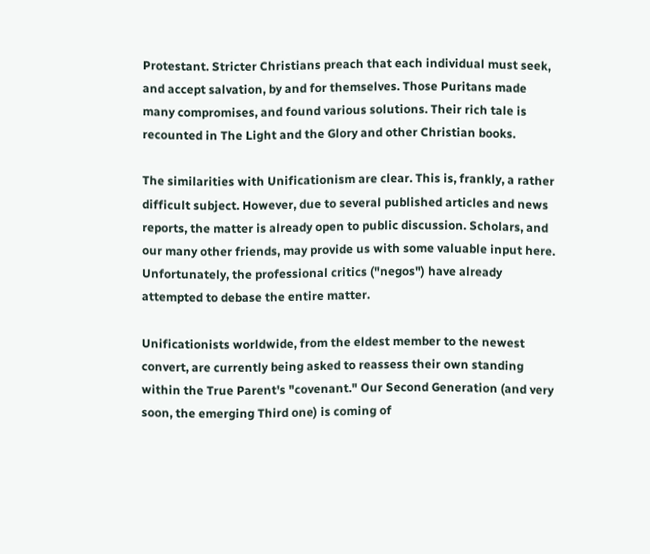Protestant. Stricter Christians preach that each individual must seek, and accept salvation, by and for themselves. Those Puritans made many compromises, and found various solutions. Their rich tale is recounted in The Light and the Glory and other Christian books.

The similarities with Unificationism are clear. This is, frankly, a rather difficult subject. However, due to several published articles and news reports, the matter is already open to public discussion. Scholars, and our many other friends, may provide us with some valuable input here. Unfortunately, the professional critics ("negos") have already attempted to debase the entire matter.

Unificationists worldwide, from the eldest member to the newest convert, are currently being asked to reassess their own standing within the True Parent's "covenant." Our Second Generation (and very soon, the emerging Third one) is coming of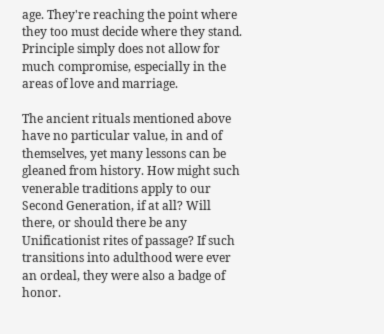age. They're reaching the point where they too must decide where they stand. Principle simply does not allow for much compromise, especially in the areas of love and marriage.

The ancient rituals mentioned above have no particular value, in and of themselves, yet many lessons can be gleaned from history. How might such venerable traditions apply to our Second Generation, if at all? Will there, or should there be any Unificationist rites of passage? If such transitions into adulthood were ever an ordeal, they were also a badge of honor.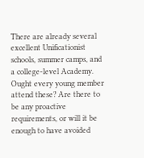There are already several excellent Unificationist schools, summer camps, and a college-level Academy. Ought every young member attend these? Are there to be any proactive requirements, or will it be enough to have avoided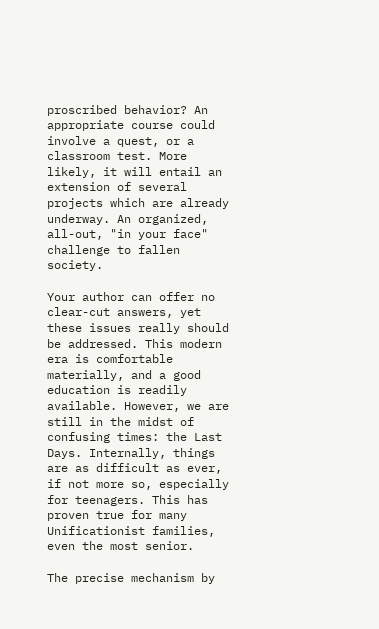proscribed behavior? An appropriate course could involve a quest, or a classroom test. More likely, it will entail an extension of several projects which are already underway. An organized, all-out, "in your face" challenge to fallen society.

Your author can offer no clear-cut answers, yet these issues really should be addressed. This modern era is comfortable materially, and a good education is readily available. However, we are still in the midst of confusing times: the Last Days. Internally, things are as difficult as ever, if not more so, especially for teenagers. This has proven true for many Unificationist families, even the most senior.

The precise mechanism by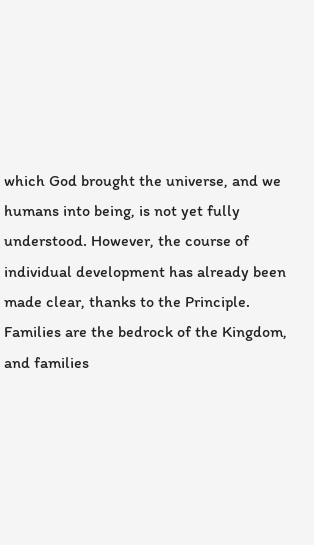which God brought the universe, and we humans into being, is not yet fully understood. However, the course of individual development has already been made clear, thanks to the Principle. Families are the bedrock of the Kingdom, and families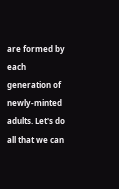are formed by each generation of newly-minted adults. Let's do all that we can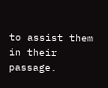to assist them in their passage.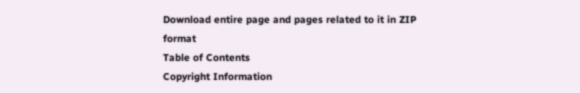Download entire page and pages related to it in ZIP format
Table of Contents
Copyright Information